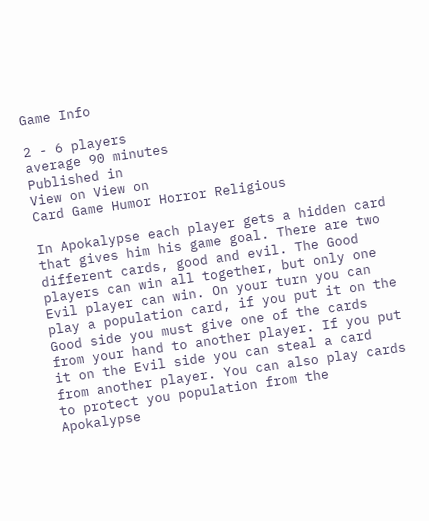Game Info

2 - 6 players
average 90 minutes
Published in
View on View on
Card Game Humor Horror Religious

In Apokalypse each player gets a hidden card that gives him his game goal. There are two different cards, good and evil. The Good players can win all together, but only one Evil player can win. On your turn you can play a population card, if you put it on the Good side you must give one of the cards from your hand to another player. If you put it on the Evil side you can steal a card from another player. You can also play cards to protect you population from the Apokalypse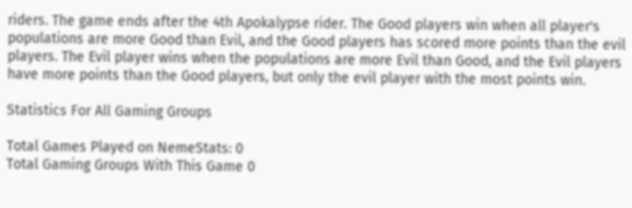riders. The game ends after the 4th Apokalypse rider. The Good players win when all player's populations are more Good than Evil, and the Good players has scored more points than the evil players. The Evil player wins when the populations are more Evil than Good, and the Evil players have more points than the Good players, but only the evil player with the most points win.

Statistics For All Gaming Groups

Total Games Played on NemeStats: 0
Total Gaming Groups With This Game 0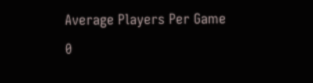Average Players Per Game 0